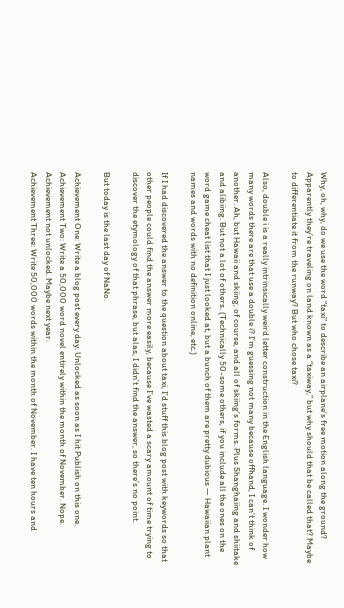Why, oh, why, do we use the word “taxi” to describe an airplane’s free motion along the ground? Apparently they’re traveling on land known as a “taxiway,” but why should that be called that? Maybe to differentiate it from the runway? But who chose taxi?

Also, double i is a really intrinsically weird letter construction in the English language. I wonder how many words there are that use a double i? I’m guessing not many because offhand, I can’t think of another. Ah, but Hawaii and skiing, of course, and all of skiing’s forms. Plus Shanghaiing and shiitake and alibiing. But not a lot of others. (Technically 50-some others, if you include all the ones on the word game cheat list that I just looked at, but a bunch of them are pretty dubious — Hawaiian plant names and words with no definition online, etc.)

If I had discovered the answer to the question about taxi, I’d stuff this blog post with keywords so that other people could find the answer more easily, because I’ve wasted a scary amount of time trying to discover the etymology of that phrase, but alas, I didn’t find the answer, so there’s no point.

But today is the last day of NaNo.

Achievement One: Write a blog post every day. Unlocked as soon as I hit Publish on this one.
Achievement Two: Write a 50,000 word novel entirely within the month of November. Nope. Achievement not unlocked. Maybe next year.
Achievement Three: Write 50,000 words within the month of November. I have ten hours and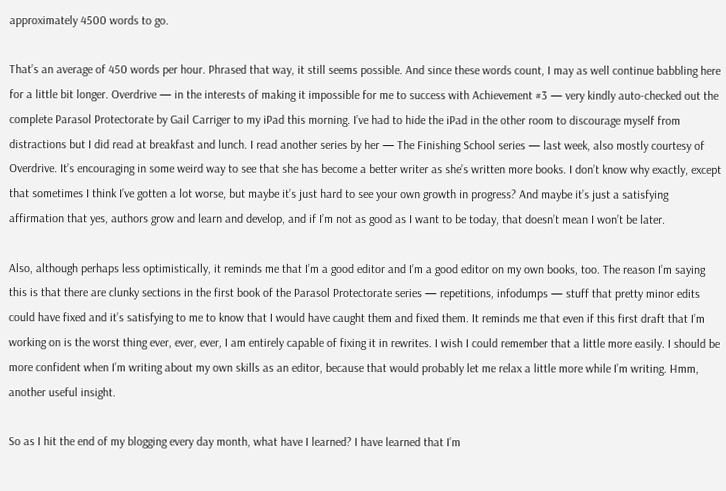approximately 4500 words to go.

That’s an average of 450 words per hour. Phrased that way, it still seems possible. And since these words count, I may as well continue babbling here for a little bit longer. Overdrive — in the interests of making it impossible for me to success with Achievement #3 — very kindly auto-checked out the complete Parasol Protectorate by Gail Carriger to my iPad this morning. I’ve had to hide the iPad in the other room to discourage myself from distractions but I did read at breakfast and lunch. I read another series by her — The Finishing School series — last week, also mostly courtesy of Overdrive. It’s encouraging in some weird way to see that she has become a better writer as she’s written more books. I don’t know why exactly, except that sometimes I think I’ve gotten a lot worse, but maybe it’s just hard to see your own growth in progress? And maybe it’s just a satisfying affirmation that yes, authors grow and learn and develop, and if I’m not as good as I want to be today, that doesn’t mean I won’t be later.

Also, although perhaps less optimistically, it reminds me that I’m a good editor and I’m a good editor on my own books, too. The reason I’m saying this is that there are clunky sections in the first book of the Parasol Protectorate series — repetitions, infodumps — stuff that pretty minor edits could have fixed and it’s satisfying to me to know that I would have caught them and fixed them. It reminds me that even if this first draft that I’m working on is the worst thing ever, ever, ever, I am entirely capable of fixing it in rewrites. I wish I could remember that a little more easily. I should be more confident when I’m writing about my own skills as an editor, because that would probably let me relax a little more while I’m writing. Hmm, another useful insight.

So as I hit the end of my blogging every day month, what have I learned? I have learned that I’m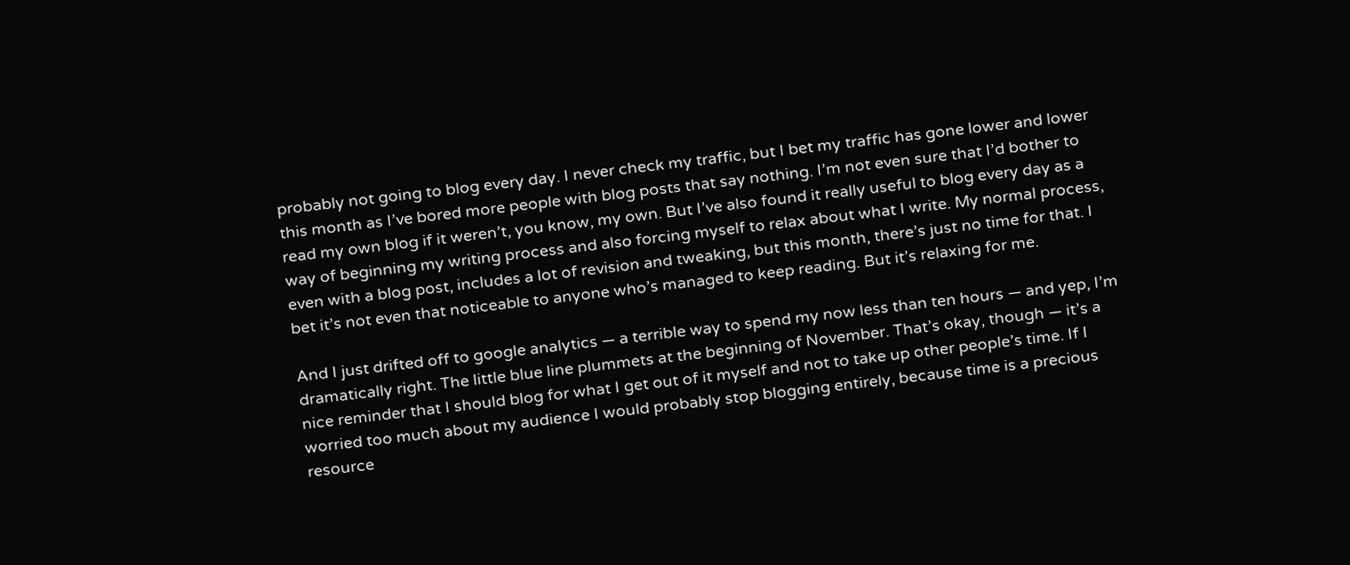probably not going to blog every day. I never check my traffic, but I bet my traffic has gone lower and lower this month as I’ve bored more people with blog posts that say nothing. I’m not even sure that I’d bother to read my own blog if it weren’t, you know, my own. But I’ve also found it really useful to blog every day as a way of beginning my writing process and also forcing myself to relax about what I write. My normal process, even with a blog post, includes a lot of revision and tweaking, but this month, there’s just no time for that. I bet it’s not even that noticeable to anyone who’s managed to keep reading. But it’s relaxing for me.

And I just drifted off to google analytics — a terrible way to spend my now less than ten hours — and yep, I’m dramatically right. The little blue line plummets at the beginning of November. That’s okay, though — it’s a nice reminder that I should blog for what I get out of it myself and not to take up other people’s time. If I worried too much about my audience I would probably stop blogging entirely, because time is a precious resource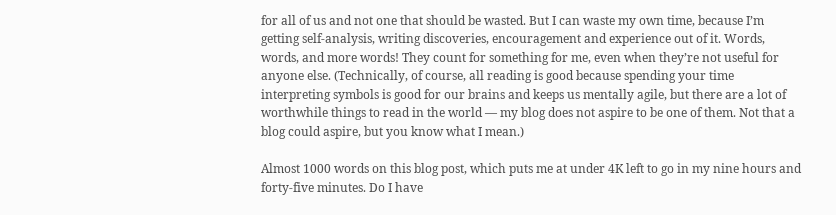for all of us and not one that should be wasted. But I can waste my own time, because I’m getting self-analysis, writing discoveries, encouragement and experience out of it. Words, words, and more words! They count for something for me, even when they’re not useful for anyone else. (Technically, of course, all reading is good because spending your time interpreting symbols is good for our brains and keeps us mentally agile, but there are a lot of worthwhile things to read in the world — my blog does not aspire to be one of them. Not that a blog could aspire, but you know what I mean.)

Almost 1000 words on this blog post, which puts me at under 4K left to go in my nine hours and forty-five minutes. Do I have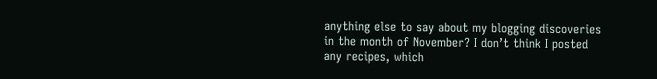anything else to say about my blogging discoveries in the month of November? I don’t think I posted any recipes, which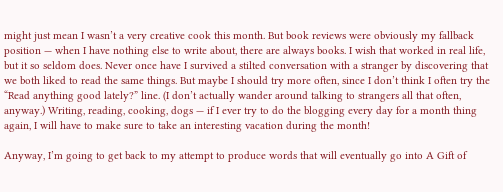might just mean I wasn’t a very creative cook this month. But book reviews were obviously my fallback position — when I have nothing else to write about, there are always books. I wish that worked in real life, but it so seldom does. Never once have I survived a stilted conversation with a stranger by discovering that we both liked to read the same things. But maybe I should try more often, since I don’t think I often try the “Read anything good lately?” line. (I don’t actually wander around talking to strangers all that often, anyway.) Writing, reading, cooking, dogs — if I ever try to do the blogging every day for a month thing again, I will have to make sure to take an interesting vacation during the month!

Anyway, I’m going to get back to my attempt to produce words that will eventually go into A Gift of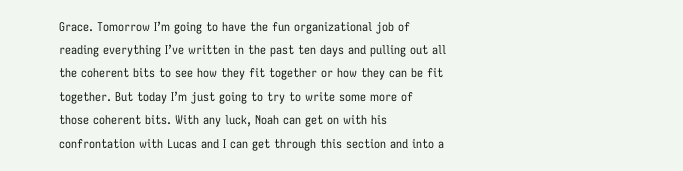Grace. Tomorrow I’m going to have the fun organizational job of reading everything I’ve written in the past ten days and pulling out all the coherent bits to see how they fit together or how they can be fit together. But today I’m just going to try to write some more of those coherent bits. With any luck, Noah can get on with his confrontation with Lucas and I can get through this section and into a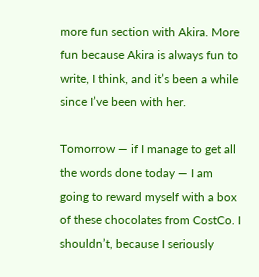more fun section with Akira. More fun because Akira is always fun to write, I think, and it’s been a while since I’ve been with her.

Tomorrow — if I manage to get all the words done today — I am going to reward myself with a box of these chocolates from CostCo. I shouldn’t, because I seriously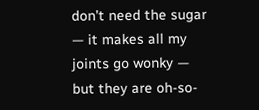don’t need the sugar — it makes all my joints go wonky — but they are oh-so-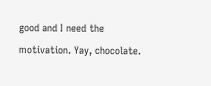good and I need the motivation. Yay, chocolate.